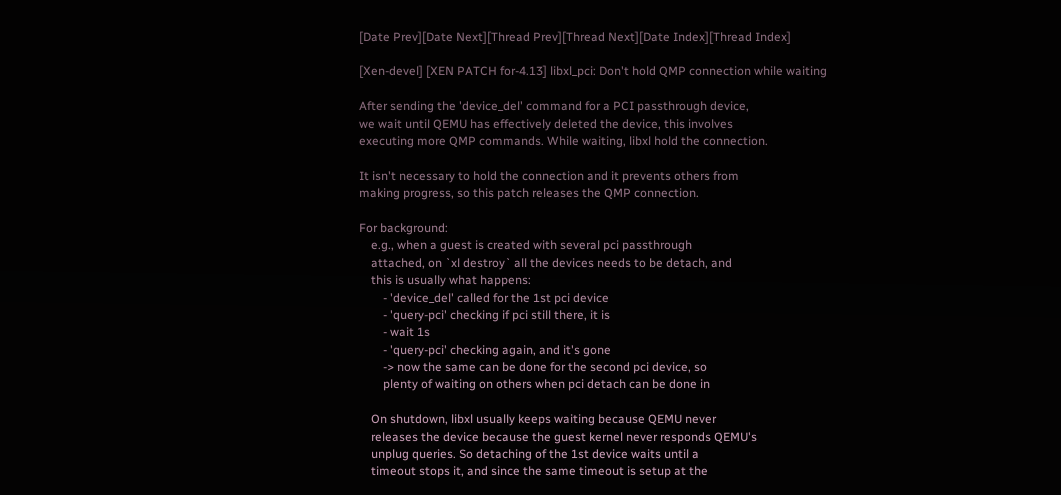[Date Prev][Date Next][Thread Prev][Thread Next][Date Index][Thread Index]

[Xen-devel] [XEN PATCH for-4.13] libxl_pci: Don't hold QMP connection while waiting

After sending the 'device_del' command for a PCI passthrough device,
we wait until QEMU has effectively deleted the device, this involves
executing more QMP commands. While waiting, libxl hold the connection.

It isn't necessary to hold the connection and it prevents others from
making progress, so this patch releases the QMP connection.

For background:
    e.g., when a guest is created with several pci passthrough
    attached, on `xl destroy` all the devices needs to be detach, and
    this is usually what happens:
        - 'device_del' called for the 1st pci device
        - 'query-pci' checking if pci still there, it is
        - wait 1s
        - 'query-pci' checking again, and it's gone
        -> now the same can be done for the second pci device, so
        plenty of waiting on others when pci detach can be done in

    On shutdown, libxl usually keeps waiting because QEMU never
    releases the device because the guest kernel never responds QEMU's
    unplug queries. So detaching of the 1st device waits until a
    timeout stops it, and since the same timeout is setup at the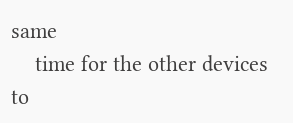same
    time for the other devices to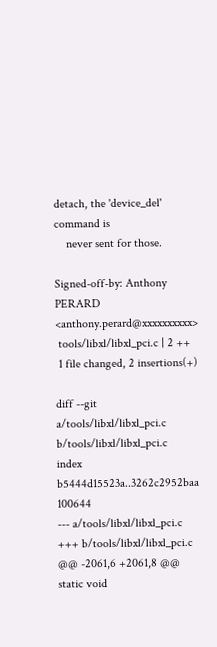detach, the 'device_del' command is
    never sent for those.

Signed-off-by: Anthony PERARD <anthony.perard@xxxxxxxxxx>
 tools/libxl/libxl_pci.c | 2 ++
 1 file changed, 2 insertions(+)

diff --git a/tools/libxl/libxl_pci.c b/tools/libxl/libxl_pci.c
index b5444d15523a..3262c2952baa 100644
--- a/tools/libxl/libxl_pci.c
+++ b/tools/libxl/libxl_pci.c
@@ -2061,6 +2061,8 @@ static void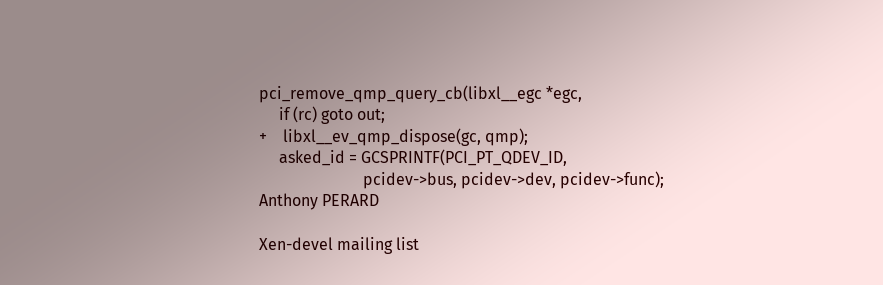pci_remove_qmp_query_cb(libxl__egc *egc,
     if (rc) goto out;
+    libxl__ev_qmp_dispose(gc, qmp);
     asked_id = GCSPRINTF(PCI_PT_QDEV_ID,
                          pcidev->bus, pcidev->dev, pcidev->func);
Anthony PERARD

Xen-devel mailing list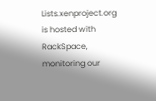Lists.xenproject.org is hosted with RackSpace, monitoring our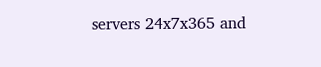servers 24x7x365 and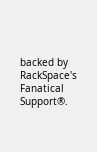backed by RackSpace's Fanatical Support®.